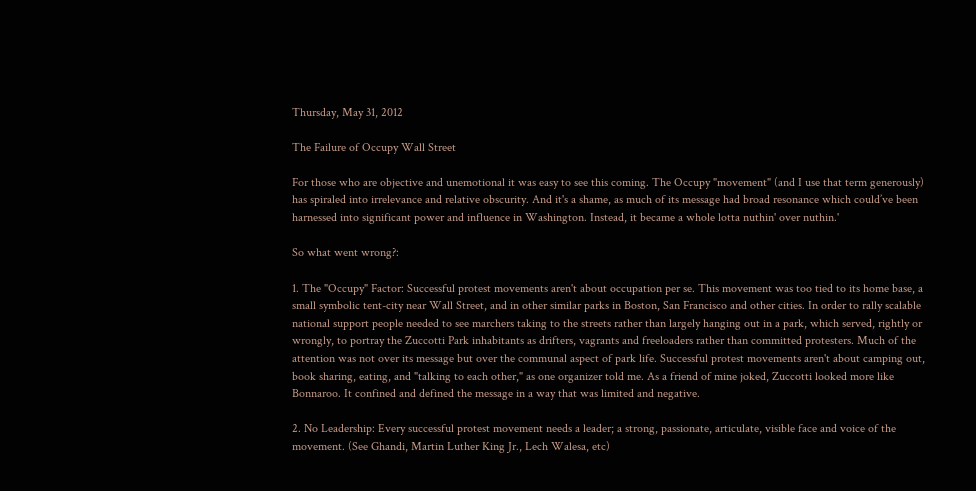Thursday, May 31, 2012

The Failure of Occupy Wall Street

For those who are objective and unemotional it was easy to see this coming. The Occupy "movement" (and I use that term generously) has spiraled into irrelevance and relative obscurity. And it's a shame, as much of its message had broad resonance which could’ve been harnessed into significant power and influence in Washington. Instead, it became a whole lotta nuthin' over nuthin.'

So what went wrong?:

1. The "Occupy" Factor: Successful protest movements aren't about occupation per se. This movement was too tied to its home base, a small symbolic tent-city near Wall Street, and in other similar parks in Boston, San Francisco and other cities. In order to rally scalable national support people needed to see marchers taking to the streets rather than largely hanging out in a park, which served, rightly or wrongly, to portray the Zuccotti Park inhabitants as drifters, vagrants and freeloaders rather than committed protesters. Much of the attention was not over its message but over the communal aspect of park life. Successful protest movements aren't about camping out, book sharing, eating, and "talking to each other," as one organizer told me. As a friend of mine joked, Zuccotti looked more like Bonnaroo. It confined and defined the message in a way that was limited and negative.

2. No Leadership: Every successful protest movement needs a leader; a strong, passionate, articulate, visible face and voice of the movement. (See Ghandi, Martin Luther King Jr., Lech Walesa, etc)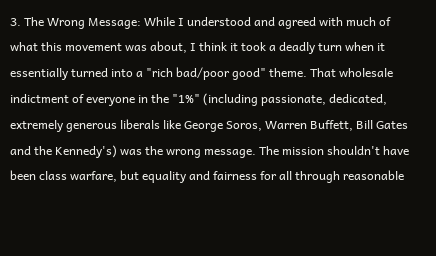3. The Wrong Message: While I understood and agreed with much of what this movement was about, I think it took a deadly turn when it essentially turned into a "rich bad/poor good" theme. That wholesale indictment of everyone in the "1%" (including passionate, dedicated, extremely generous liberals like George Soros, Warren Buffett, Bill Gates and the Kennedy's) was the wrong message. The mission shouldn't have been class warfare, but equality and fairness for all through reasonable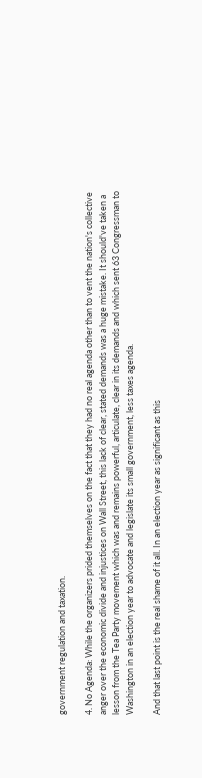government regulation and taxation.

4. No Agenda: While the organizers prided themselves on the fact that they had no real agenda other than to vent the nation's collective anger over the economic divide and injustices on Wall Street, this lack of clear, stated demands was a huge mistake. It should've taken a lesson from the Tea Party movement which was and remains powerful, articulate, clear in its demands and which sent 63 Congressman to Washington in an election year to advocate and legislate its small government, less taxes agenda.

And that last point is the real shame of it all. In an election year as significant as this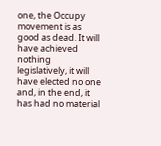one, the Occupy movement is as good as dead. It will have achieved nothing legislatively, it will have elected no one and, in the end, it has had no material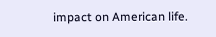impact on American life.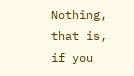Nothing, that is, if you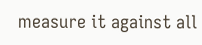measure it against all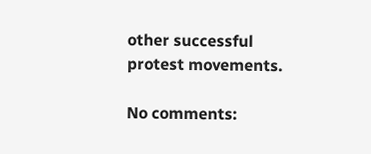other successful protest movements.

No comments: